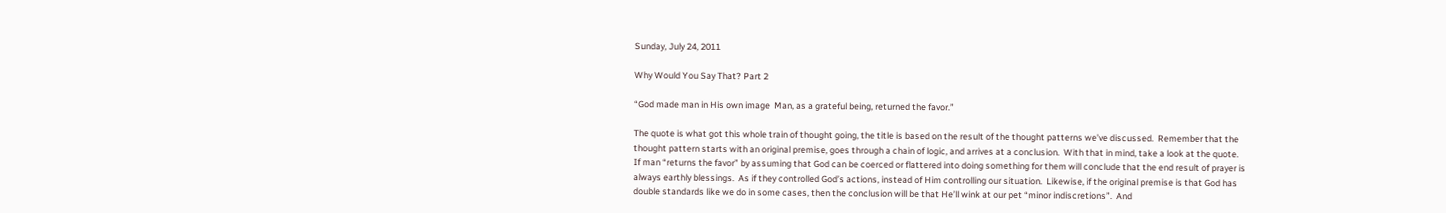Sunday, July 24, 2011

Why Would You Say That? Part 2

“God made man in His own image  Man, as a grateful being, returned the favor.”

The quote is what got this whole train of thought going, the title is based on the result of the thought patterns we’ve discussed.  Remember that the thought pattern starts with an original premise, goes through a chain of logic, and arrives at a conclusion.  With that in mind, take a look at the quote.  If man “returns the favor” by assuming that God can be coerced or flattered into doing something for them will conclude that the end result of prayer is always earthly blessings.  As if they controlled God’s actions, instead of Him controlling our situation.  Likewise, if the original premise is that God has double standards like we do in some cases, then the conclusion will be that He’ll wink at our pet “minor indiscretions”.  And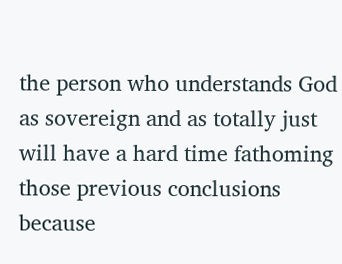the person who understands God as sovereign and as totally just will have a hard time fathoming those previous conclusions because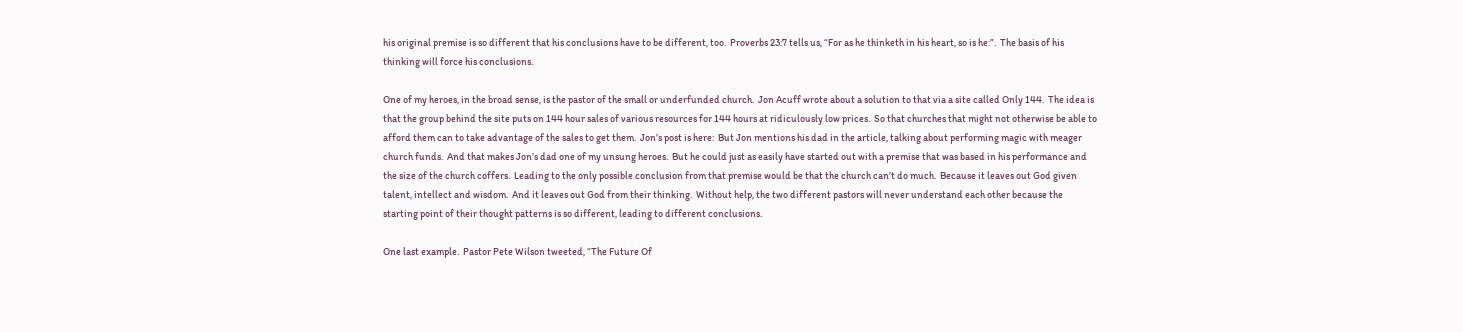his original premise is so different that his conclusions have to be different, too.  Proverbs 23:7 tells us, “For as he thinketh in his heart, so is he:”.  The basis of his thinking will force his conclusions.

One of my heroes, in the broad sense, is the pastor of the small or underfunded church.  Jon Acuff wrote about a solution to that via a site called Only 144.  The idea is that the group behind the site puts on 144 hour sales of various resources for 144 hours at ridiculously low prices.  So that churches that might not otherwise be able to afford them can to take advantage of the sales to get them.  Jon’s post is here:  But Jon mentions his dad in the article, talking about performing magic with meager church funds.  And that makes Jon’s dad one of my unsung heroes.  But he could just as easily have started out with a premise that was based in his performance and the size of the church coffers.  Leading to the only possible conclusion from that premise would be that the church can’t do much.  Because it leaves out God given talent, intellect and wisdom.  And it leaves out God from their thinking.  Without help, the two different pastors will never understand each other because the starting point of their thought patterns is so different, leading to different conclusions.

One last example.  Pastor Pete Wilson tweeted, “The Future Of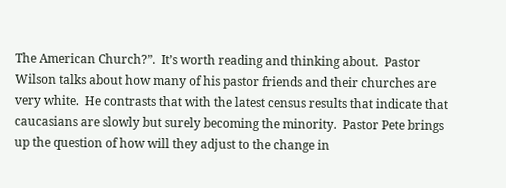The American Church?”.  It’s worth reading and thinking about.  Pastor Wilson talks about how many of his pastor friends and their churches are very white.  He contrasts that with the latest census results that indicate that caucasians are slowly but surely becoming the minority.  Pastor Pete brings up the question of how will they adjust to the change in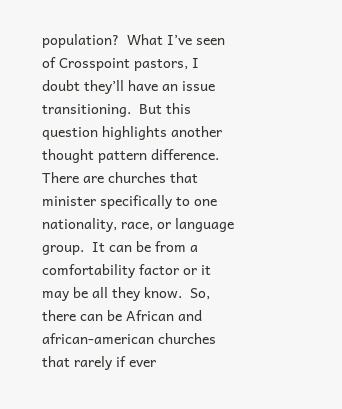population?  What I’ve seen of Crosspoint pastors, I doubt they’ll have an issue transitioning.  But this question highlights another thought pattern difference.  There are churches that minister specifically to one nationality, race, or language group.  It can be from a comfortability factor or it may be all they know.  So, there can be African and african-american churches that rarely if ever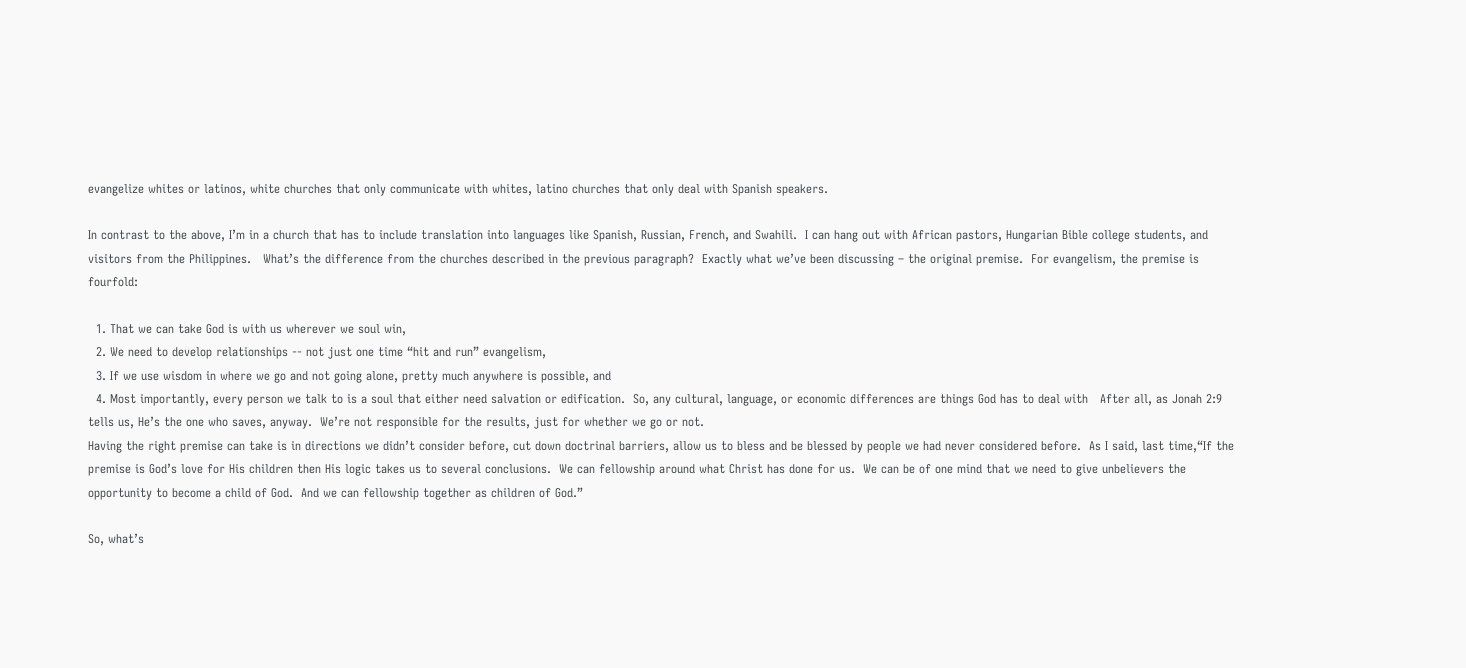evangelize whites or latinos, white churches that only communicate with whites, latino churches that only deal with Spanish speakers.

In contrast to the above, I’m in a church that has to include translation into languages like Spanish, Russian, French, and Swahili.  I can hang out with African pastors, Hungarian Bible college students, and visitors from the Philippines.   What’s the difference from the churches described in the previous paragraph?  Exactly what we’ve been discussing – the original premise.  For evangelism, the premise is fourfold:

  1. That we can take God is with us wherever we soul win,
  2. We need to develop relationships -- not just one time “hit and run” evangelism,
  3. If we use wisdom in where we go and not going alone, pretty much anywhere is possible, and
  4. Most importantly, every person we talk to is a soul that either need salvation or edification.  So, any cultural, language, or economic differences are things God has to deal with   After all, as Jonah 2:9 tells us, He’s the one who saves, anyway.  We’re not responsible for the results, just for whether we go or not.
Having the right premise can take is in directions we didn’t consider before, cut down doctrinal barriers, allow us to bless and be blessed by people we had never considered before.  As I said, last time,“If the premise is God’s love for His children then His logic takes us to several conclusions.  We can fellowship around what Christ has done for us.  We can be of one mind that we need to give unbelievers the opportunity to become a child of God.  And we can fellowship together as children of God.”

So, what’s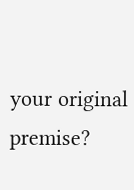your original premise?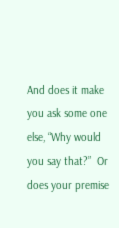And does it make you ask some one else, “Why would you say that?”  Or does your premise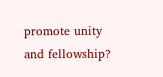promote unity and fellowship?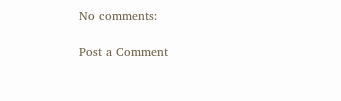No comments:

Post a Comment